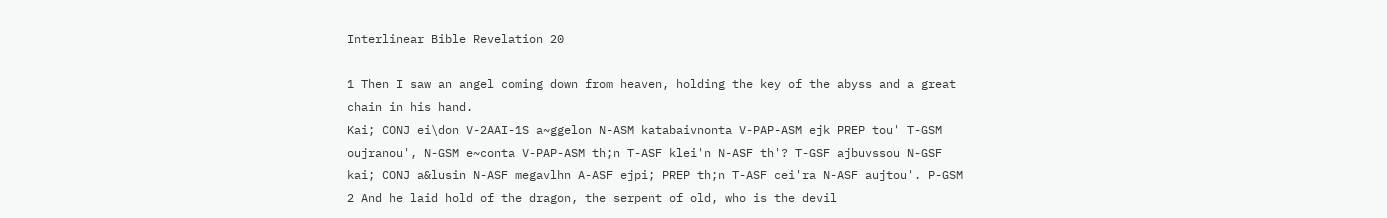Interlinear Bible Revelation 20

1 Then I saw an angel coming down from heaven, holding the key of the abyss and a great chain in his hand.
Kai; CONJ ei\don V-2AAI-1S a~ggelon N-ASM katabaivnonta V-PAP-ASM ejk PREP tou' T-GSM oujranou', N-GSM e~conta V-PAP-ASM th;n T-ASF klei'n N-ASF th'? T-GSF ajbuvssou N-GSF kai; CONJ a&lusin N-ASF megavlhn A-ASF ejpi; PREP th;n T-ASF cei'ra N-ASF aujtou'. P-GSM
2 And he laid hold of the dragon, the serpent of old, who is the devil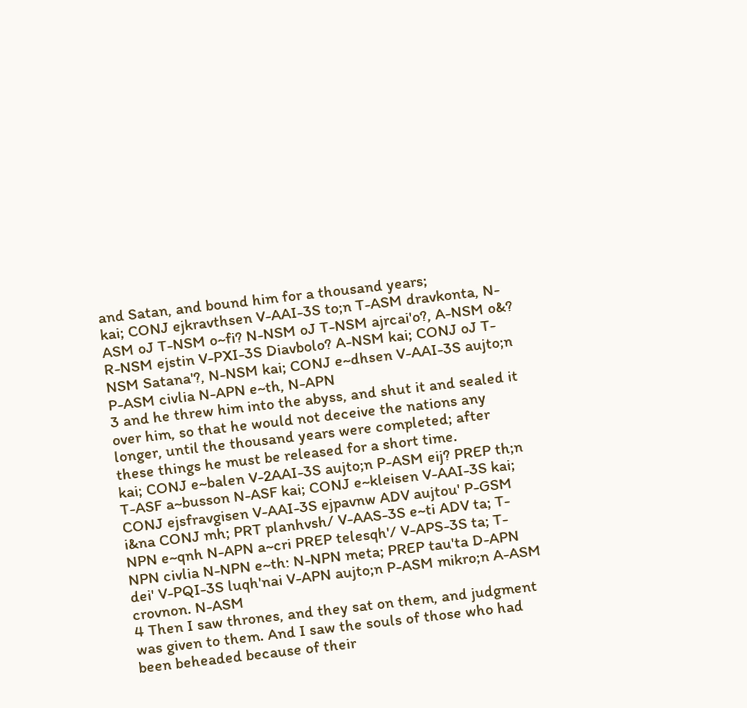and Satan, and bound him for a thousand years;
kai; CONJ ejkravthsen V-AAI-3S to;n T-ASM dravkonta, N-ASM oJ T-NSM o~fi? N-NSM oJ T-NSM ajrcai'o?, A-NSM o&? R-NSM ejstin V-PXI-3S Diavbolo? A-NSM kai; CONJ oJ T-NSM Satana'?, N-NSM kai; CONJ e~dhsen V-AAI-3S aujto;n P-ASM civlia N-APN e~th, N-APN
3 and he threw him into the abyss, and shut it and sealed it over him, so that he would not deceive the nations any longer, until the thousand years were completed; after these things he must be released for a short time.
kai; CONJ e~balen V-2AAI-3S aujto;n P-ASM eij? PREP th;n T-ASF a~busson N-ASF kai; CONJ e~kleisen V-AAI-3S kai; CONJ ejsfravgisen V-AAI-3S ejpavnw ADV aujtou' P-GSM i&na CONJ mh; PRT planhvsh/ V-AAS-3S e~ti ADV ta; T-NPN e~qnh N-APN a~cri PREP telesqh'/ V-APS-3S ta; T-NPN civlia N-NPN e~th: N-NPN meta; PREP tau'ta D-APN dei' V-PQI-3S luqh'nai V-APN aujto;n P-ASM mikro;n A-ASM crovnon. N-ASM
4 Then I saw thrones, and they sat on them, and judgment was given to them. And I saw the souls of those who had been beheaded because of their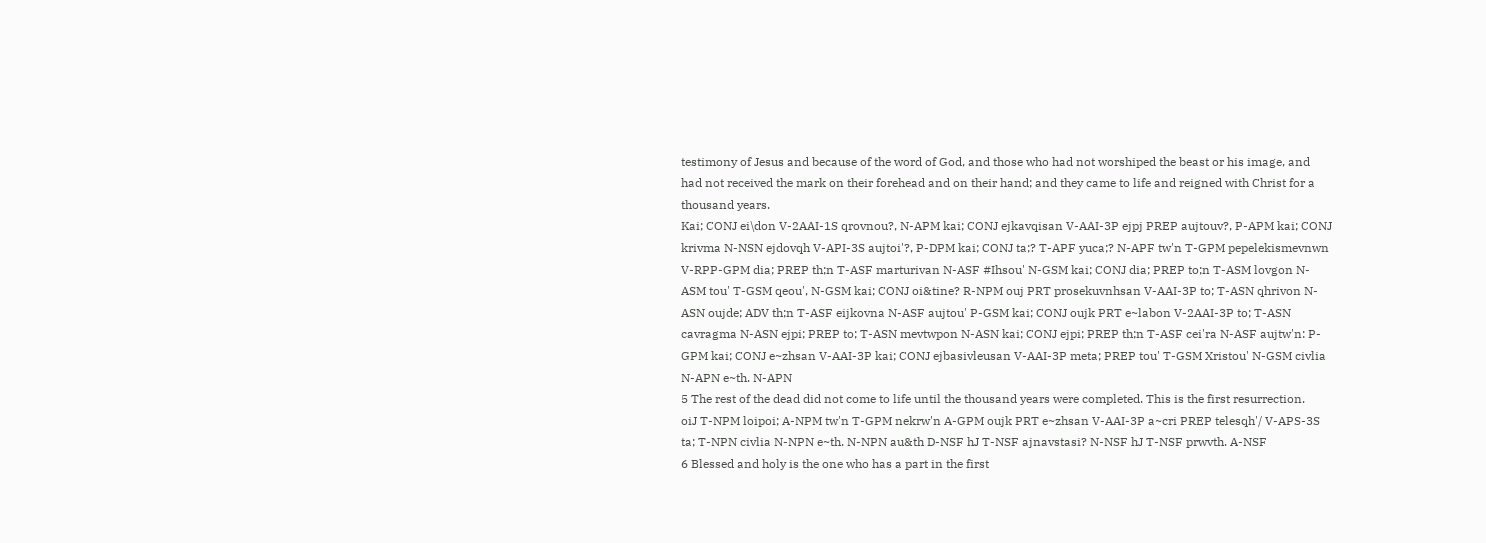testimony of Jesus and because of the word of God, and those who had not worshiped the beast or his image, and had not received the mark on their forehead and on their hand; and they came to life and reigned with Christ for a thousand years.
Kai; CONJ ei\don V-2AAI-1S qrovnou?, N-APM kai; CONJ ejkavqisan V-AAI-3P ejpj PREP aujtouv?, P-APM kai; CONJ krivma N-NSN ejdovqh V-API-3S aujtoi'?, P-DPM kai; CONJ ta;? T-APF yuca;? N-APF tw'n T-GPM pepelekismevnwn V-RPP-GPM dia; PREP th;n T-ASF marturivan N-ASF #Ihsou' N-GSM kai; CONJ dia; PREP to;n T-ASM lovgon N-ASM tou' T-GSM qeou', N-GSM kai; CONJ oi&tine? R-NPM ouj PRT prosekuvnhsan V-AAI-3P to; T-ASN qhrivon N-ASN oujde; ADV th;n T-ASF eijkovna N-ASF aujtou' P-GSM kai; CONJ oujk PRT e~labon V-2AAI-3P to; T-ASN cavragma N-ASN ejpi; PREP to; T-ASN mevtwpon N-ASN kai; CONJ ejpi; PREP th;n T-ASF cei'ra N-ASF aujtw'n: P-GPM kai; CONJ e~zhsan V-AAI-3P kai; CONJ ejbasivleusan V-AAI-3P meta; PREP tou' T-GSM Xristou' N-GSM civlia N-APN e~th. N-APN
5 The rest of the dead did not come to life until the thousand years were completed. This is the first resurrection.
oiJ T-NPM loipoi; A-NPM tw'n T-GPM nekrw'n A-GPM oujk PRT e~zhsan V-AAI-3P a~cri PREP telesqh'/ V-APS-3S ta; T-NPN civlia N-NPN e~th. N-NPN au&th D-NSF hJ T-NSF ajnavstasi? N-NSF hJ T-NSF prwvth. A-NSF
6 Blessed and holy is the one who has a part in the first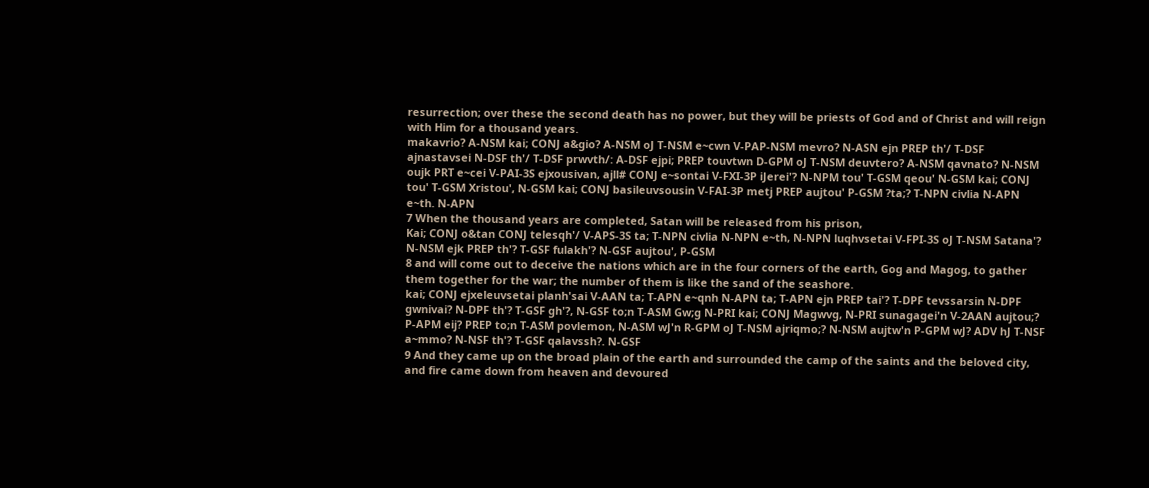resurrection; over these the second death has no power, but they will be priests of God and of Christ and will reign with Him for a thousand years.
makavrio? A-NSM kai; CONJ a&gio? A-NSM oJ T-NSM e~cwn V-PAP-NSM mevro? N-ASN ejn PREP th'/ T-DSF ajnastavsei N-DSF th'/ T-DSF prwvth/: A-DSF ejpi; PREP touvtwn D-GPM oJ T-NSM deuvtero? A-NSM qavnato? N-NSM oujk PRT e~cei V-PAI-3S ejxousivan, ajll# CONJ e~sontai V-FXI-3P iJerei'? N-NPM tou' T-GSM qeou' N-GSM kai; CONJ tou' T-GSM Xristou', N-GSM kai; CONJ basileuvsousin V-FAI-3P metj PREP aujtou' P-GSM ?ta;? T-NPN civlia N-APN e~th. N-APN
7 When the thousand years are completed, Satan will be released from his prison,
Kai; CONJ o&tan CONJ telesqh'/ V-APS-3S ta; T-NPN civlia N-NPN e~th, N-NPN luqhvsetai V-FPI-3S oJ T-NSM Satana'? N-NSM ejk PREP th'? T-GSF fulakh'? N-GSF aujtou', P-GSM
8 and will come out to deceive the nations which are in the four corners of the earth, Gog and Magog, to gather them together for the war; the number of them is like the sand of the seashore.
kai; CONJ ejxeleuvsetai planh'sai V-AAN ta; T-APN e~qnh N-APN ta; T-APN ejn PREP tai'? T-DPF tevssarsin N-DPF gwnivai? N-DPF th'? T-GSF gh'?, N-GSF to;n T-ASM Gw;g N-PRI kai; CONJ Magwvg, N-PRI sunagagei'n V-2AAN aujtou;? P-APM eij? PREP to;n T-ASM povlemon, N-ASM wJ'n R-GPM oJ T-NSM ajriqmo;? N-NSM aujtw'n P-GPM wJ? ADV hJ T-NSF a~mmo? N-NSF th'? T-GSF qalavssh?. N-GSF
9 And they came up on the broad plain of the earth and surrounded the camp of the saints and the beloved city, and fire came down from heaven and devoured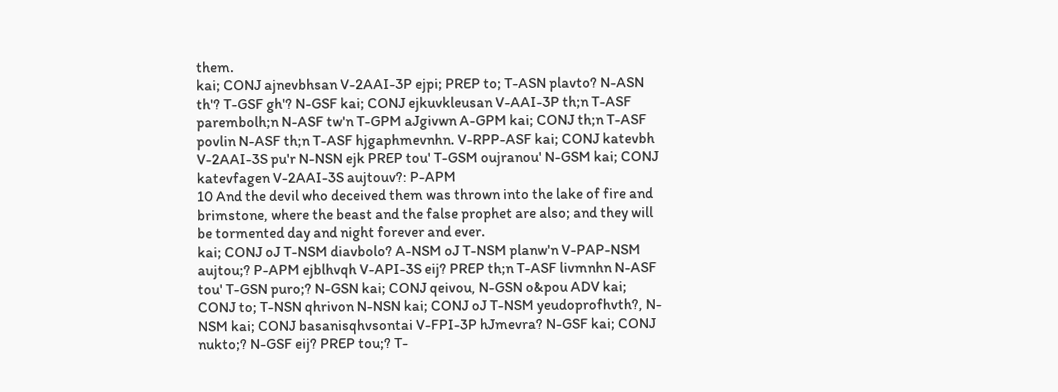them.
kai; CONJ ajnevbhsan V-2AAI-3P ejpi; PREP to; T-ASN plavto? N-ASN th'? T-GSF gh'? N-GSF kai; CONJ ejkuvkleusan V-AAI-3P th;n T-ASF parembolh;n N-ASF tw'n T-GPM aJgivwn A-GPM kai; CONJ th;n T-ASF povlin N-ASF th;n T-ASF hjgaphmevnhn. V-RPP-ASF kai; CONJ katevbh V-2AAI-3S pu'r N-NSN ejk PREP tou' T-GSM oujranou' N-GSM kai; CONJ katevfagen V-2AAI-3S aujtouv?: P-APM
10 And the devil who deceived them was thrown into the lake of fire and brimstone, where the beast and the false prophet are also; and they will be tormented day and night forever and ever.
kai; CONJ oJ T-NSM diavbolo? A-NSM oJ T-NSM planw'n V-PAP-NSM aujtou;? P-APM ejblhvqh V-API-3S eij? PREP th;n T-ASF livmnhn N-ASF tou' T-GSN puro;? N-GSN kai; CONJ qeivou, N-GSN o&pou ADV kai; CONJ to; T-NSN qhrivon N-NSN kai; CONJ oJ T-NSM yeudoprofhvth?, N-NSM kai; CONJ basanisqhvsontai V-FPI-3P hJmevra? N-GSF kai; CONJ nukto;? N-GSF eij? PREP tou;? T-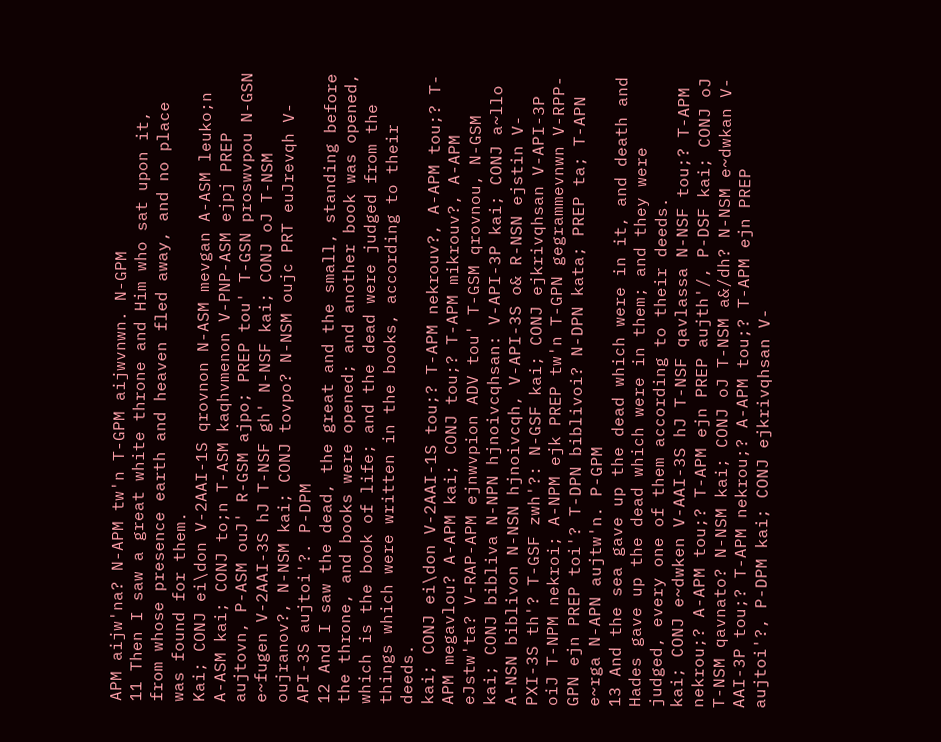APM aijw'na? N-APM tw'n T-GPM aijwvnwn. N-GPM
11 Then I saw a great white throne and Him who sat upon it, from whose presence earth and heaven fled away, and no place was found for them.
Kai; CONJ ei\don V-2AAI-1S qrovnon N-ASM mevgan A-ASM leuko;n A-ASM kai; CONJ to;n T-ASM kaqhvmenon V-PNP-ASM ejpj PREP aujtovn, P-ASM ouJ' R-GSM ajpo; PREP tou' T-GSN proswvpou N-GSN e~fugen V-2AAI-3S hJ T-NSF gh' N-NSF kai; CONJ oJ T-NSM oujranov?, N-NSM kai; CONJ tovpo? N-NSM oujc PRT euJrevqh V-API-3S aujtoi'?. P-DPM
12 And I saw the dead, the great and the small, standing before the throne, and books were opened; and another book was opened, which is the book of life; and the dead were judged from the things which were written in the books, according to their deeds.
kai; CONJ ei\don V-2AAI-1S tou;? T-APM nekrouv?, A-APM tou;? T-APM megavlou? A-APM kai; CONJ tou;? T-APM mikrouv?, A-APM eJstw'ta? V-RAP-APM ejnwvpion ADV tou' T-GSM qrovnou, N-GSM kai; CONJ bibliva N-NPN hjnoivcqhsan: V-API-3P kai; CONJ a~llo A-NSN biblivon N-NSN hjnoivcqh, V-API-3S o& R-NSN ejstin V-PXI-3S th'? T-GSF zwh'?: N-GSF kai; CONJ ejkrivqhsan V-API-3P oiJ T-NPM nekroi; A-NPM ejk PREP tw'n T-GPN gegrammevnwn V-RPP-GPN ejn PREP toi'? T-DPN biblivoi? N-DPN kata; PREP ta; T-APN e~rga N-APN aujtw'n. P-GPM
13 And the sea gave up the dead which were in it, and death and Hades gave up the dead which were in them; and they were judged, every one of them according to their deeds.
kai; CONJ e~dwken V-AAI-3S hJ T-NSF qavlassa N-NSF tou;? T-APM nekrou;? A-APM tou;? T-APM ejn PREP aujth'/, P-DSF kai; CONJ oJ T-NSM qavnato? N-NSM kai; CONJ oJ T-NSM a&/dh? N-NSM e~dwkan V-AAI-3P tou;? T-APM nekrou;? A-APM tou;? T-APM ejn PREP aujtoi'?, P-DPM kai; CONJ ejkrivqhsan V-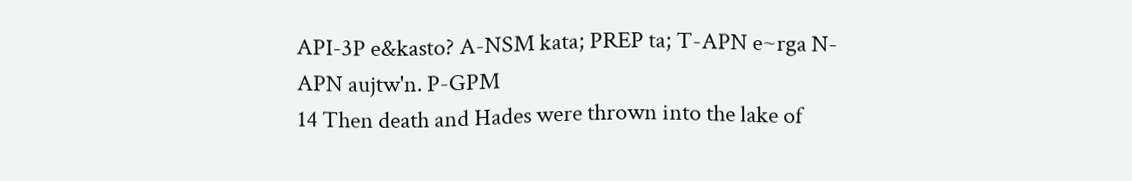API-3P e&kasto? A-NSM kata; PREP ta; T-APN e~rga N-APN aujtw'n. P-GPM
14 Then death and Hades were thrown into the lake of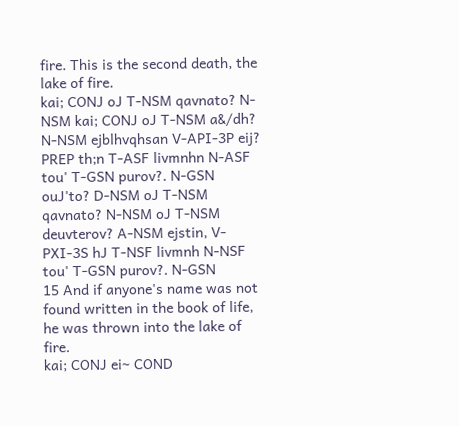fire. This is the second death, the lake of fire.
kai; CONJ oJ T-NSM qavnato? N-NSM kai; CONJ oJ T-NSM a&/dh? N-NSM ejblhvqhsan V-API-3P eij? PREP th;n T-ASF livmnhn N-ASF tou' T-GSN purov?. N-GSN ouJ'to? D-NSM oJ T-NSM qavnato? N-NSM oJ T-NSM deuvterov? A-NSM ejstin, V-PXI-3S hJ T-NSF livmnh N-NSF tou' T-GSN purov?. N-GSN
15 And if anyone's name was not found written in the book of life, he was thrown into the lake of fire.
kai; CONJ ei~ COND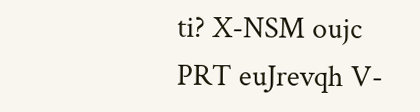ti? X-NSM oujc PRT euJrevqh V-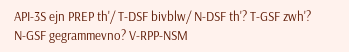API-3S ejn PREP th'/ T-DSF bivblw/ N-DSF th'? T-GSF zwh'? N-GSF gegrammevno? V-RPP-NSM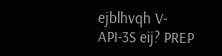ejblhvqh V-API-3S eij? PREP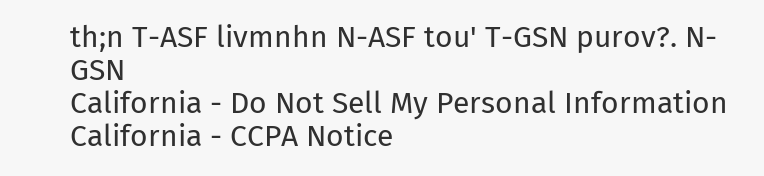th;n T-ASF livmnhn N-ASF tou' T-GSN purov?. N-GSN
California - Do Not Sell My Personal Information  California - CCPA Notice